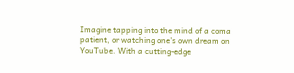Imagine tapping into the mind of a coma patient, or watching one’s own dream on YouTube. With a cutting-edge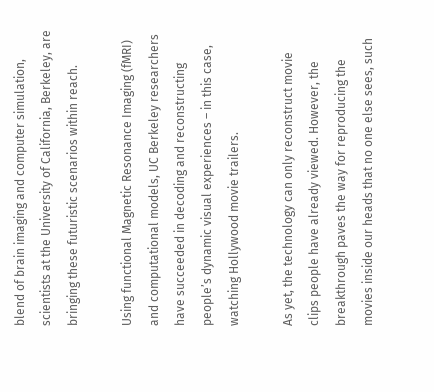blend of brain imaging and computer simulation, scientists at the University of California, Berkeley, are bringing these futuristic scenarios within reach.

Using functional Magnetic Resonance Imaging (fMRI) and computational models, UC Berkeley researchers have succeeded in decoding and reconstructing people’s dynamic visual experiences – in this case, watching Hollywood movie trailers.

As yet, the technology can only reconstruct movie clips people have already viewed. However, the breakthrough paves the way for reproducing the movies inside our heads that no one else sees, such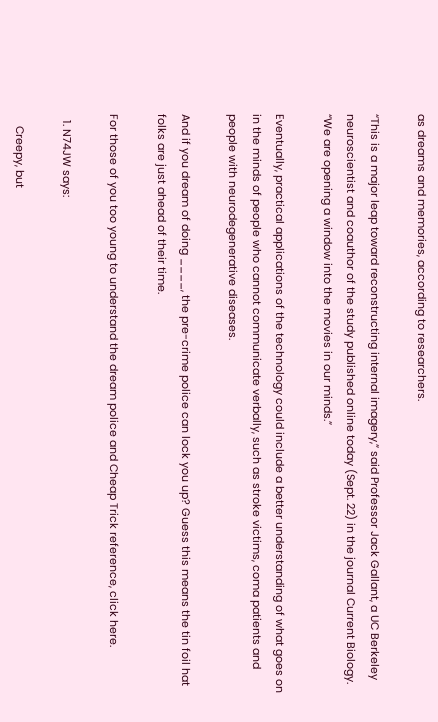as dreams and memories, according to researchers.

“This is a major leap toward reconstructing internal imagery,” said Professor Jack Gallant, a UC Berkeley neuroscientist and coauthor of the study published online today (Sept. 22) in the journal Current Biology. “We are opening a window into the movies in our minds.”

Eventually, practical applications of the technology could include a better understanding of what goes on in the minds of people who cannot communicate verbally, such as stroke victims, coma patients and people with neurodegenerative diseases.

And if you dream of doing ____, the pre-crime police can lock you up? Guess this means the tin foil hat folks are just ahead of their time.

For those of you too young to understand the dream police and Cheap Trick reference, click here.

  1. N74JW says:

    Creepy, but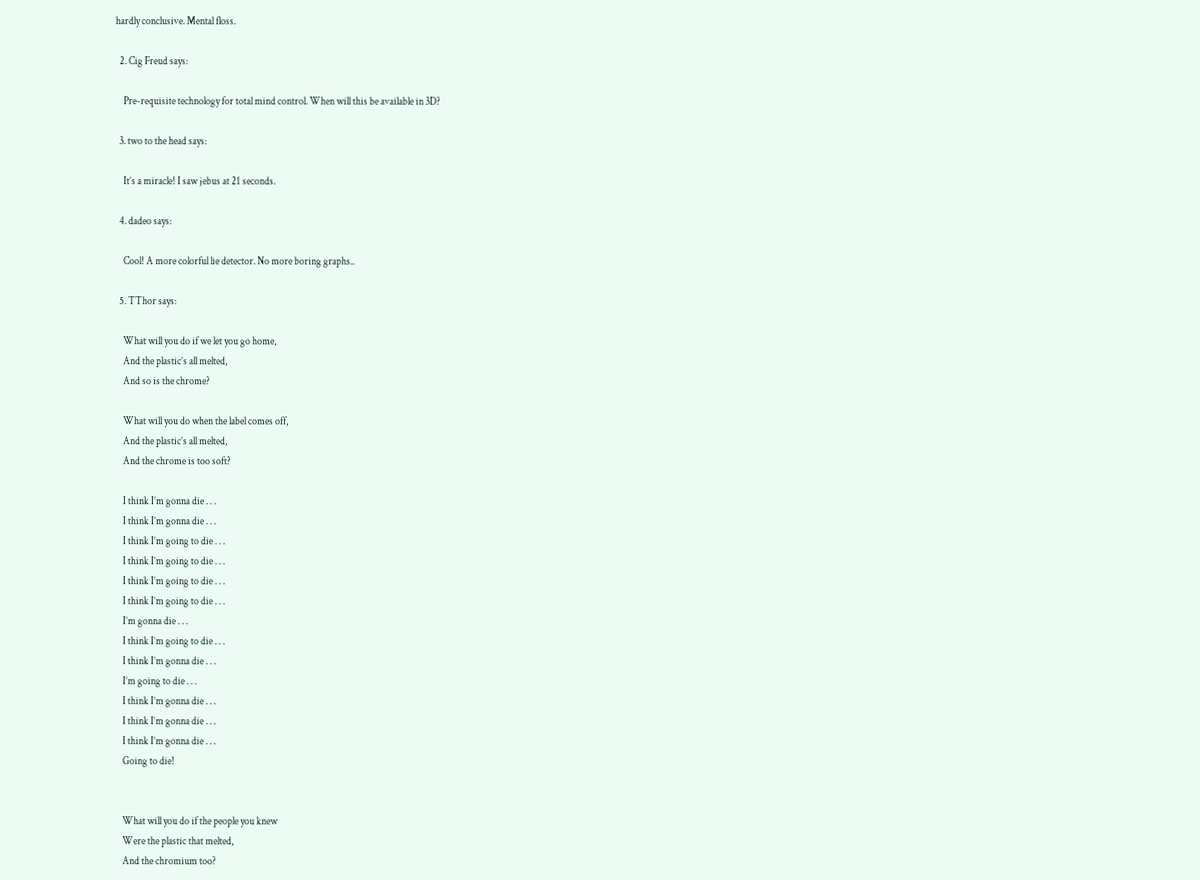hardly conclusive. Mental floss.

  2. Cig Freud says:

    Pre-requisite technology for total mind control. When will this be available in 3D?

  3. two to the head says:

    It’s a miracle! I saw jebus at 21 seconds.

  4. dadeo says:

    Cool! A more colorful lie detector. No more boring graphs..

  5. TThor says:

    What will you do if we let you go home,
    And the plastic’s all melted,
    And so is the chrome?

    What will you do when the label comes off,
    And the plastic’s all melted,
    And the chrome is too soft?

    I think I’m gonna die . . .
    I think I’m gonna die . . .
    I think I’m going to die . . .
    I think I’m going to die . . .
    I think I’m going to die . . .
    I think I’m going to die . . .
    I’m gonna die . . .
    I think I’m going to die . . .
    I think I’m gonna die . . .
    I’m going to die . . .
    I think I’m gonna die . . .
    I think I’m gonna die . . .
    I think I’m gonna die . . .
    Going to die!


    What will you do if the people you knew
    Were the plastic that melted,
    And the chromium too?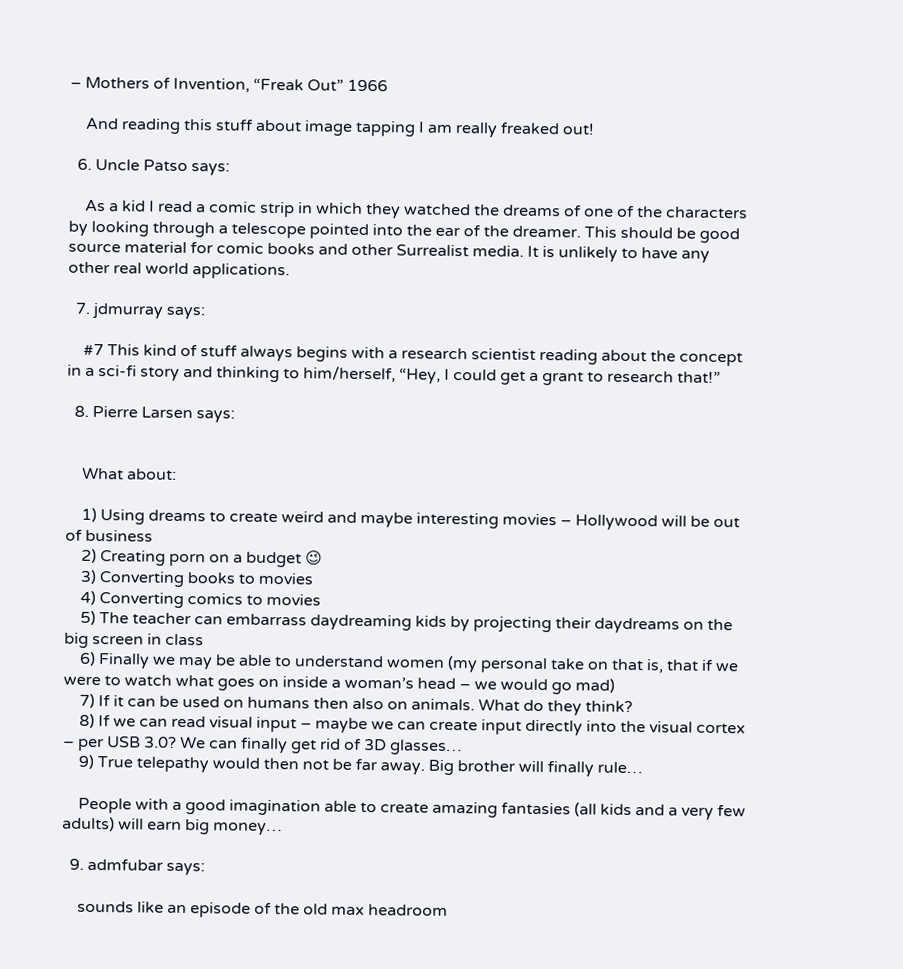– Mothers of Invention, “Freak Out” 1966

    And reading this stuff about image tapping I am really freaked out!

  6. Uncle Patso says:

    As a kid I read a comic strip in which they watched the dreams of one of the characters by looking through a telescope pointed into the ear of the dreamer. This should be good source material for comic books and other Surrealist media. It is unlikely to have any other real world applications.

  7. jdmurray says:

    #7 This kind of stuff always begins with a research scientist reading about the concept in a sci-fi story and thinking to him/herself, “Hey, I could get a grant to research that!”

  8. Pierre Larsen says:


    What about:

    1) Using dreams to create weird and maybe interesting movies – Hollywood will be out of business
    2) Creating porn on a budget 😉
    3) Converting books to movies
    4) Converting comics to movies
    5) The teacher can embarrass daydreaming kids by projecting their daydreams on the big screen in class
    6) Finally we may be able to understand women (my personal take on that is, that if we were to watch what goes on inside a woman’s head – we would go mad)
    7) If it can be used on humans then also on animals. What do they think?
    8) If we can read visual input – maybe we can create input directly into the visual cortex – per USB 3.0? We can finally get rid of 3D glasses…
    9) True telepathy would then not be far away. Big brother will finally rule…

    People with a good imagination able to create amazing fantasies (all kids and a very few adults) will earn big money…

  9. admfubar says:

    sounds like an episode of the old max headroom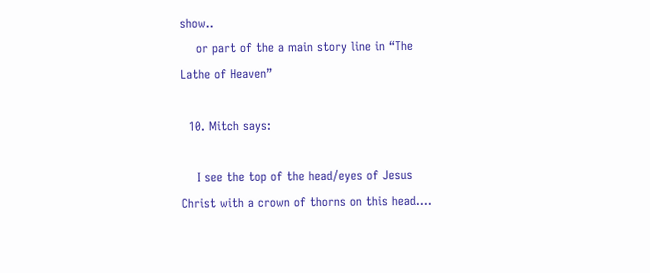show..
    or part of the a main story line in “The Lathe of Heaven”

  10. Mitch says:

    I see the top of the head/eyes of Jesus Christ with a crown of thorns on this head….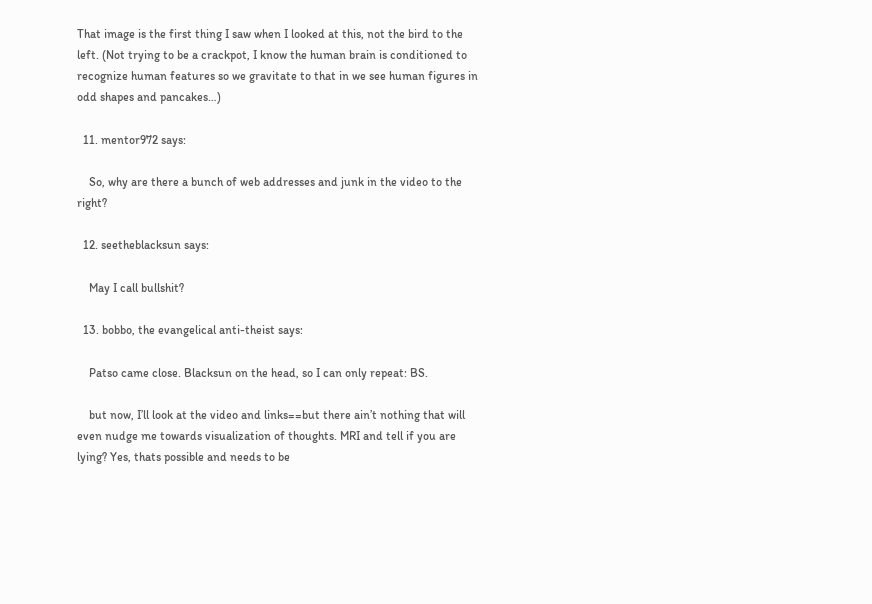That image is the first thing I saw when I looked at this, not the bird to the left. (Not trying to be a crackpot, I know the human brain is conditioned to recognize human features so we gravitate to that in we see human figures in odd shapes and pancakes…)

  11. mentor972 says:

    So, why are there a bunch of web addresses and junk in the video to the right?

  12. seetheblacksun says:

    May I call bullshit?

  13. bobbo, the evangelical anti-theist says:

    Patso came close. Blacksun on the head, so I can only repeat: BS.

    but now, I’ll look at the video and links==but there ain’t nothing that will even nudge me towards visualization of thoughts. MRI and tell if you are lying? Yes, thats possible and needs to be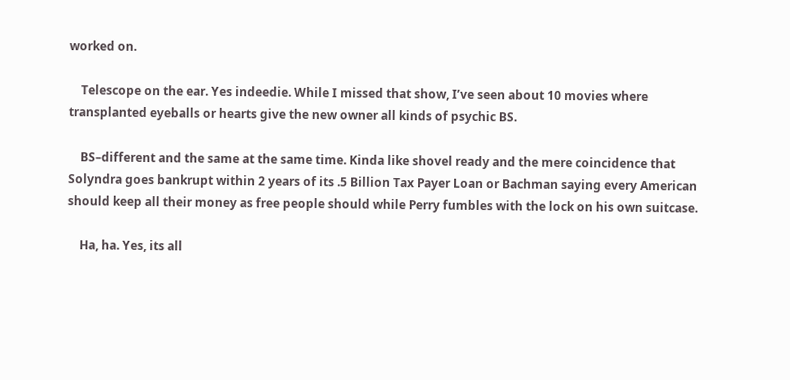worked on.

    Telescope on the ear. Yes indeedie. While I missed that show, I’ve seen about 10 movies where transplanted eyeballs or hearts give the new owner all kinds of psychic BS.

    BS–different and the same at the same time. Kinda like shovel ready and the mere coincidence that Solyndra goes bankrupt within 2 years of its .5 Billion Tax Payer Loan or Bachman saying every American should keep all their money as free people should while Perry fumbles with the lock on his own suitcase.

    Ha, ha. Yes, its all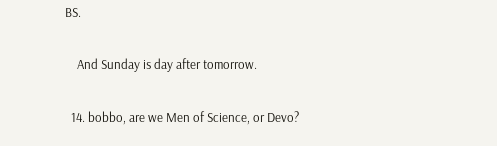BS.

    And Sunday is day after tomorrow.

  14. bobbo, are we Men of Science, or Devo?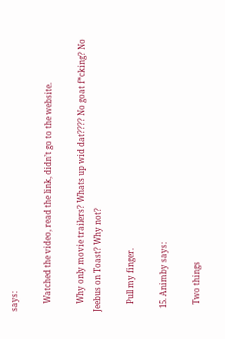says:

    Watched the video, read the link, didn’t go to the website.

    Why only movie trailers? Whats up wid dat???? No goat f*cking? No Jeebus on Toast? Why not?

    Pull my finger.

  15. Animby says:

    Two things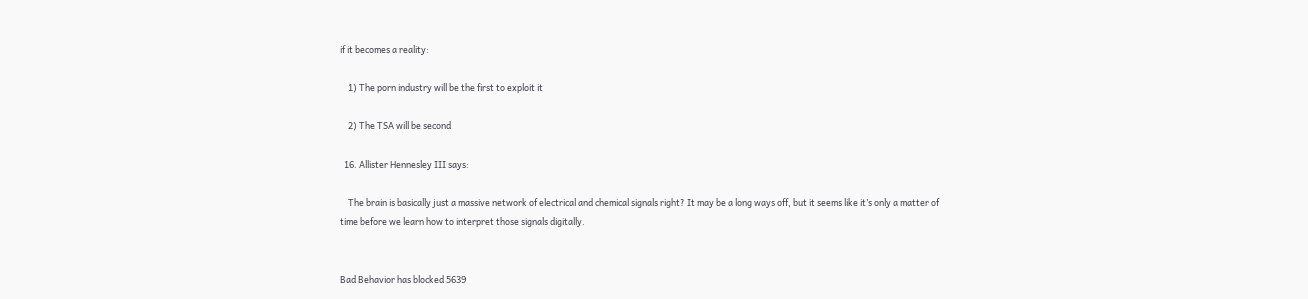if it becomes a reality:

    1) The porn industry will be the first to exploit it

    2) The TSA will be second

  16. Allister Hennesley III says:

    The brain is basically just a massive network of electrical and chemical signals right? It may be a long ways off, but it seems like it’s only a matter of time before we learn how to interpret those signals digitally.


Bad Behavior has blocked 5639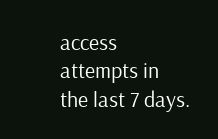access attempts in the last 7 days.